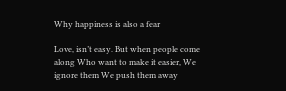Why happiness is also a fear

Love, isn’t easy. But when people come along Who want to make it easier, We ignore them We push them away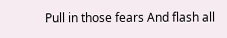Pull in those fears And flash all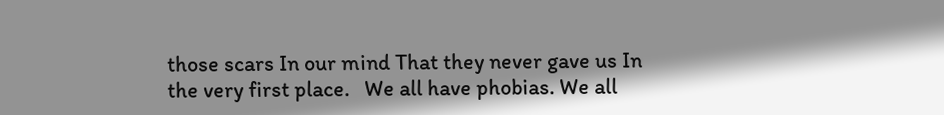those scars In our mind That they never gave us In the very first place.   We all have phobias. We all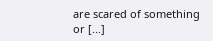are scared of something or [...]